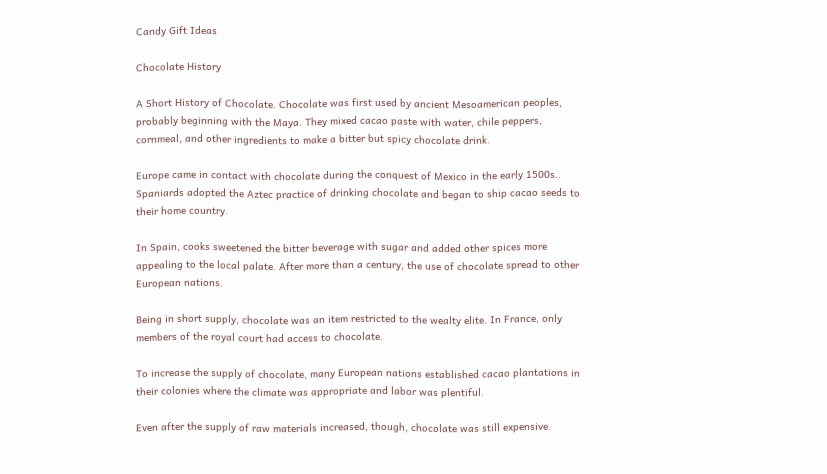Candy Gift Ideas

Chocolate History

A Short History of Chocolate. Chocolate was first used by ancient Mesoamerican peoples, probably beginning with the Maya. They mixed cacao paste with water, chile peppers, cornmeal, and other ingredients to make a bitter but spicy chocolate drink.

Europe came in contact with chocolate during the conquest of Mexico in the early 1500s.. Spaniards adopted the Aztec practice of drinking chocolate and began to ship cacao seeds to their home country.

In Spain, cooks sweetened the bitter beverage with sugar and added other spices more appealing to the local palate. After more than a century, the use of chocolate spread to other European nations.

Being in short supply, chocolate was an item restricted to the wealty elite. In France, only members of the royal court had access to chocolate.

To increase the supply of chocolate, many European nations established cacao plantations in their colonies where the climate was appropriate and labor was plentiful.

Even after the supply of raw materials increased, though, chocolate was still expensive.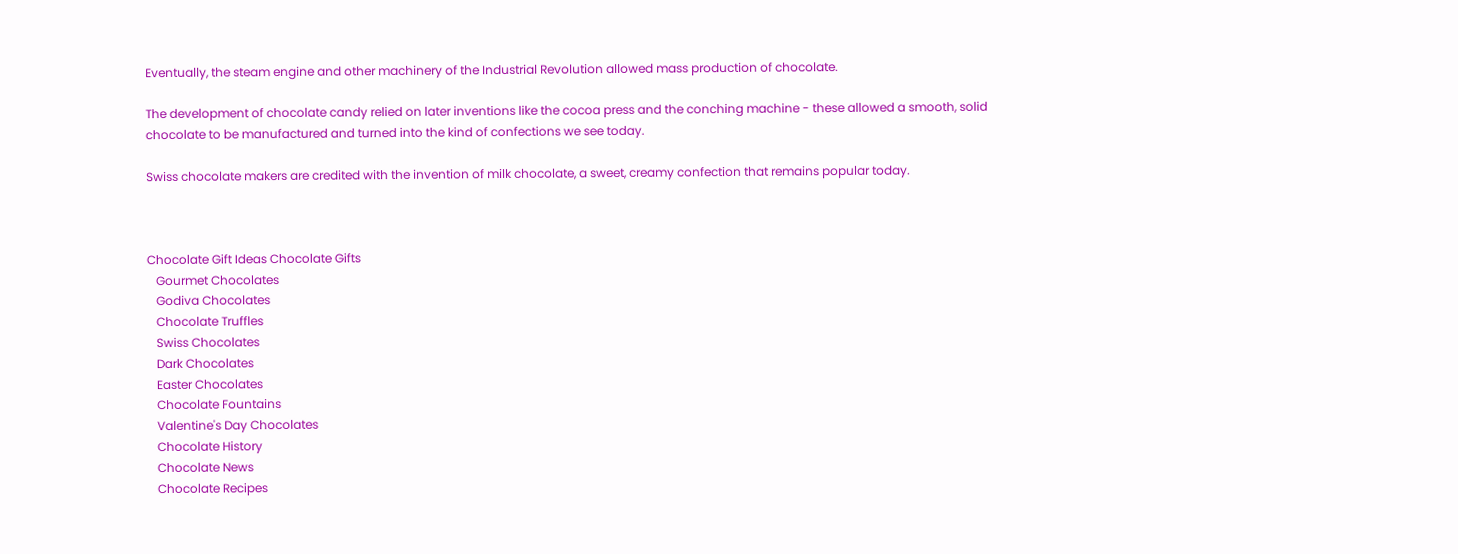Eventually, the steam engine and other machinery of the Industrial Revolution allowed mass production of chocolate.

The development of chocolate candy relied on later inventions like the cocoa press and the conching machine - these allowed a smooth, solid chocolate to be manufactured and turned into the kind of confections we see today.

Swiss chocolate makers are credited with the invention of milk chocolate, a sweet, creamy confection that remains popular today.



Chocolate Gift Ideas Chocolate Gifts
   Gourmet Chocolates
   Godiva Chocolates
   Chocolate Truffles
   Swiss Chocolates
   Dark Chocolates
   Easter Chocolates
   Chocolate Fountains
   Valentine's Day Chocolates
   Chocolate History
   Chocolate News
   Chocolate Recipes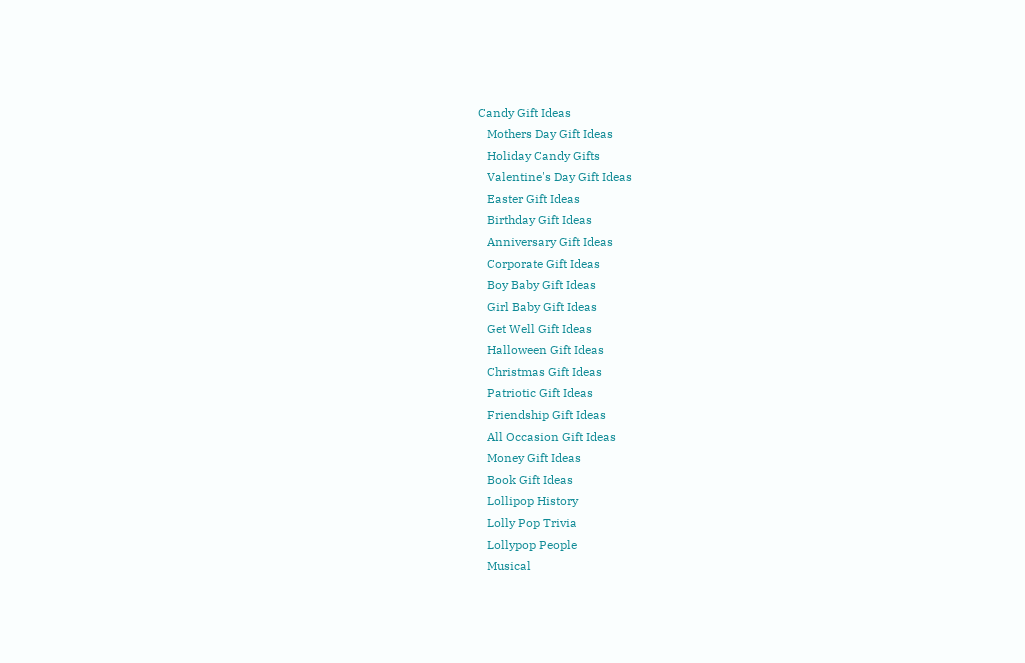Candy Gift Ideas
   Mothers Day Gift Ideas
   Holiday Candy Gifts
   Valentine's Day Gift Ideas
   Easter Gift Ideas
   Birthday Gift Ideas
   Anniversary Gift Ideas
   Corporate Gift Ideas
   Boy Baby Gift Ideas
   Girl Baby Gift Ideas
   Get Well Gift Ideas
   Halloween Gift Ideas
   Christmas Gift Ideas
   Patriotic Gift Ideas
   Friendship Gift Ideas
   All Occasion Gift Ideas
   Money Gift Ideas
   Book Gift Ideas
   Lollipop History
   Lolly Pop Trivia
   Lollypop People
   Musical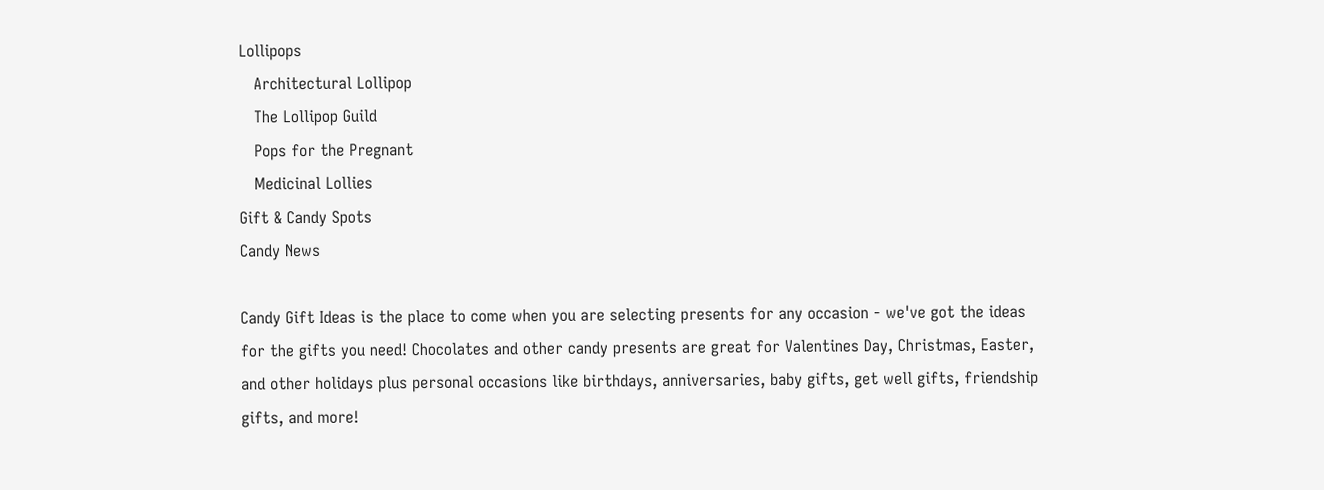Lollipops
   Architectural Lollipop
   The Lollipop Guild
   Pops for the Pregnant
   Medicinal Lollies
Gift & Candy Spots
Candy News

Candy Gift Ideas is the place to come when you are selecting presents for any occasion - we've got the ideas for the gifts you need! Chocolates and other candy presents are great for Valentines Day, Christmas, Easter, and other holidays plus personal occasions like birthdays, anniversaries, baby gifts, get well gifts, friendship gifts, and more!